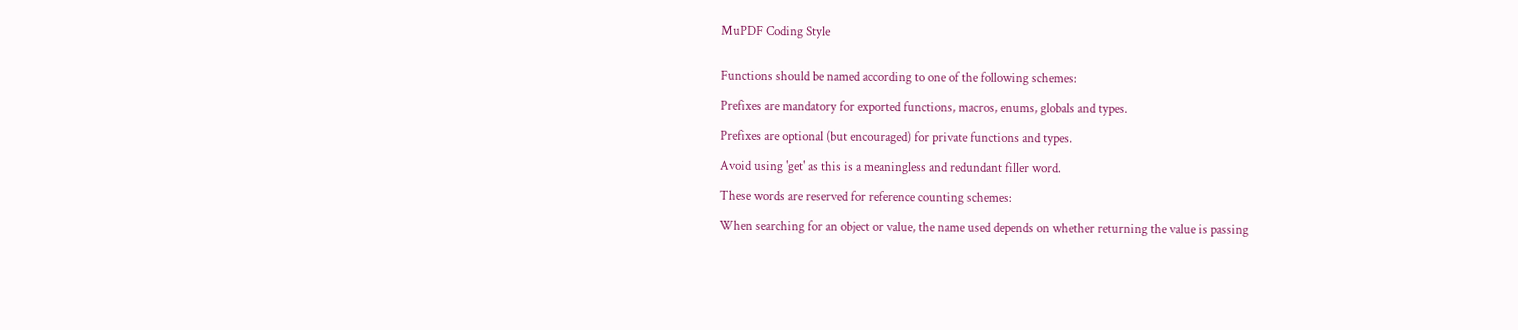MuPDF Coding Style


Functions should be named according to one of the following schemes:

Prefixes are mandatory for exported functions, macros, enums, globals and types.

Prefixes are optional (but encouraged) for private functions and types.

Avoid using 'get' as this is a meaningless and redundant filler word.

These words are reserved for reference counting schemes:

When searching for an object or value, the name used depends on whether returning the value is passing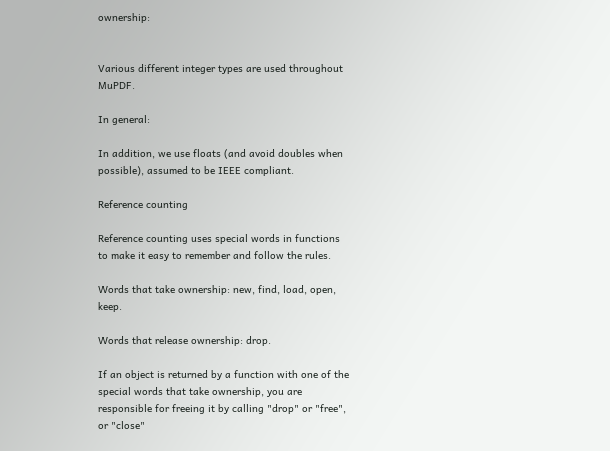ownership:


Various different integer types are used throughout MuPDF.

In general:

In addition, we use floats (and avoid doubles when possible), assumed to be IEEE compliant.

Reference counting

Reference counting uses special words in functions to make it easy to remember and follow the rules.

Words that take ownership: new, find, load, open, keep.

Words that release ownership: drop.

If an object is returned by a function with one of the special words that take ownership, you are responsible for freeing it by calling "drop" or "free", or "close"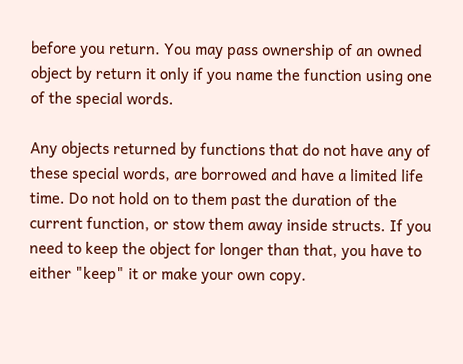before you return. You may pass ownership of an owned object by return it only if you name the function using one of the special words.

Any objects returned by functions that do not have any of these special words, are borrowed and have a limited life time. Do not hold on to them past the duration of the current function, or stow them away inside structs. If you need to keep the object for longer than that, you have to either "keep" it or make your own copy.